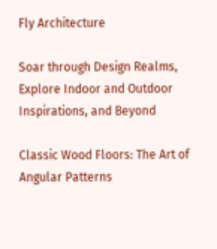Fly Architecture

Soar through Design Realms, Explore Indoor and Outdoor Inspirations, and Beyond

Classic Wood Floors: The Art of Angular Patterns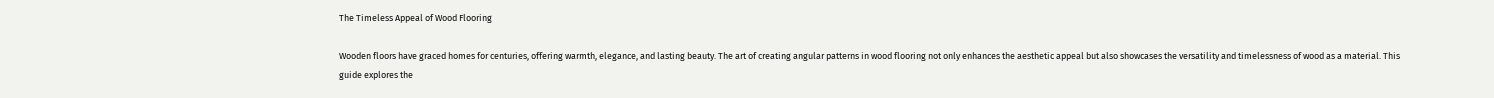The Timeless Appeal of Wood Flooring

Wooden floors have graced homes for centuries, offering warmth, elegance, and lasting beauty. The art of creating angular patterns in wood flooring not only enhances the aesthetic appeal but also showcases the versatility and timelessness of wood as a material. This guide explores the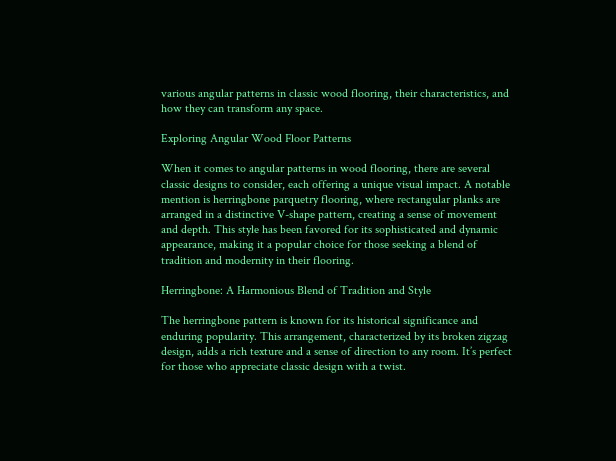various angular patterns in classic wood flooring, their characteristics, and how they can transform any space.

Exploring Angular Wood Floor Patterns

When it comes to angular patterns in wood flooring, there are several classic designs to consider, each offering a unique visual impact. A notable mention is herringbone parquetry flooring, where rectangular planks are arranged in a distinctive V-shape pattern, creating a sense of movement and depth. This style has been favored for its sophisticated and dynamic appearance, making it a popular choice for those seeking a blend of tradition and modernity in their flooring.

Herringbone: A Harmonious Blend of Tradition and Style

The herringbone pattern is known for its historical significance and enduring popularity. This arrangement, characterized by its broken zigzag design, adds a rich texture and a sense of direction to any room. It’s perfect for those who appreciate classic design with a twist.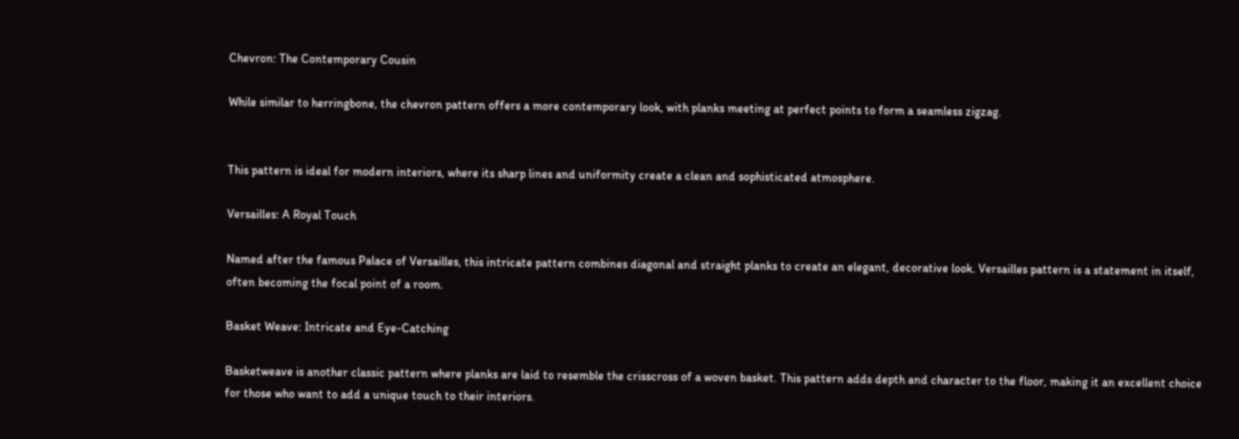Chevron: The Contemporary Cousin

While similar to herringbone, the chevron pattern offers a more contemporary look, with planks meeting at perfect points to form a seamless zigzag.


This pattern is ideal for modern interiors, where its sharp lines and uniformity create a clean and sophisticated atmosphere.

Versailles: A Royal Touch

Named after the famous Palace of Versailles, this intricate pattern combines diagonal and straight planks to create an elegant, decorative look. Versailles pattern is a statement in itself, often becoming the focal point of a room.

Basket Weave: Intricate and Eye-Catching

Basketweave is another classic pattern where planks are laid to resemble the crisscross of a woven basket. This pattern adds depth and character to the floor, making it an excellent choice for those who want to add a unique touch to their interiors.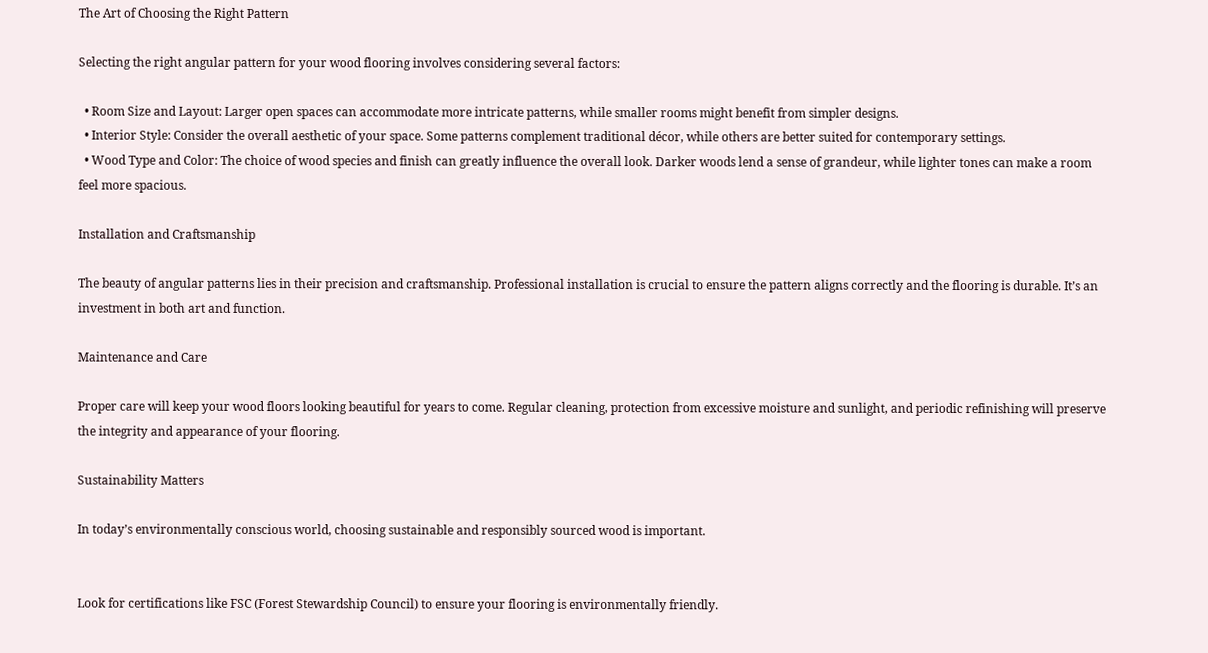The Art of Choosing the Right Pattern

Selecting the right angular pattern for your wood flooring involves considering several factors:

  • Room Size and Layout: Larger open spaces can accommodate more intricate patterns, while smaller rooms might benefit from simpler designs.
  • Interior Style: Consider the overall aesthetic of your space. Some patterns complement traditional décor, while others are better suited for contemporary settings.
  • Wood Type and Color: The choice of wood species and finish can greatly influence the overall look. Darker woods lend a sense of grandeur, while lighter tones can make a room feel more spacious.

Installation and Craftsmanship

The beauty of angular patterns lies in their precision and craftsmanship. Professional installation is crucial to ensure the pattern aligns correctly and the flooring is durable. It’s an investment in both art and function.

Maintenance and Care

Proper care will keep your wood floors looking beautiful for years to come. Regular cleaning, protection from excessive moisture and sunlight, and periodic refinishing will preserve the integrity and appearance of your flooring.

Sustainability Matters

In today’s environmentally conscious world, choosing sustainable and responsibly sourced wood is important.


Look for certifications like FSC (Forest Stewardship Council) to ensure your flooring is environmentally friendly.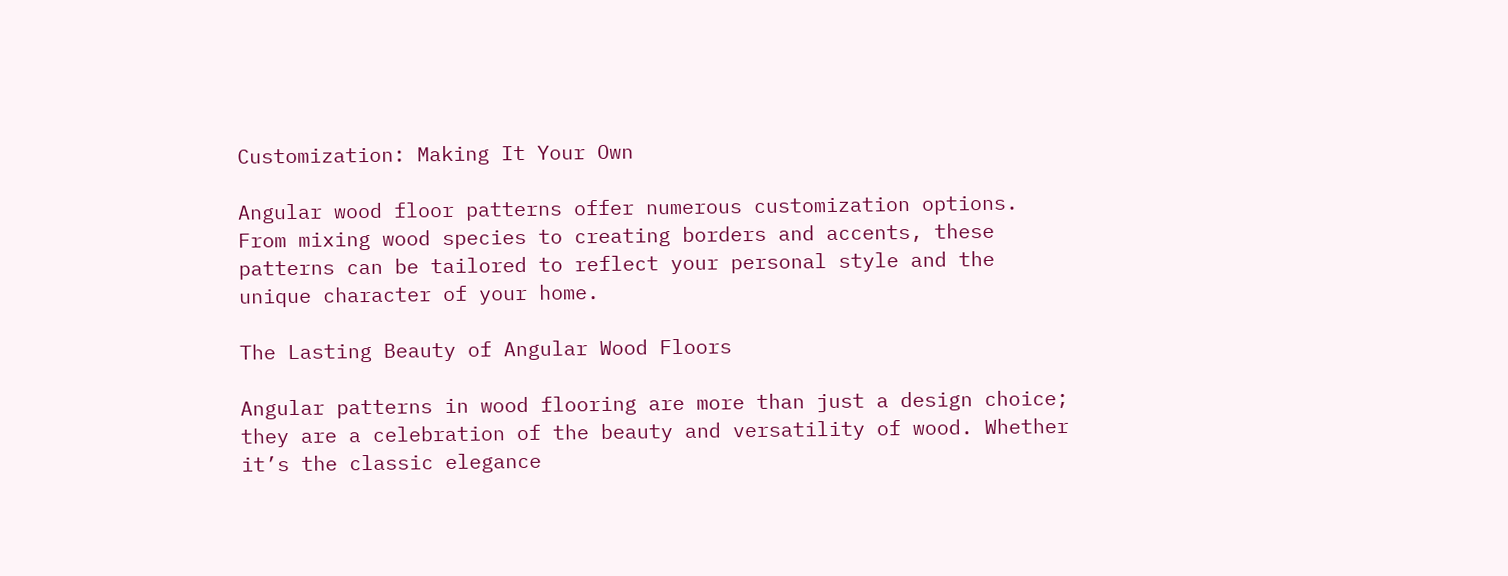Customization: Making It Your Own

Angular wood floor patterns offer numerous customization options. From mixing wood species to creating borders and accents, these patterns can be tailored to reflect your personal style and the unique character of your home.

The Lasting Beauty of Angular Wood Floors

Angular patterns in wood flooring are more than just a design choice; they are a celebration of the beauty and versatility of wood. Whether it’s the classic elegance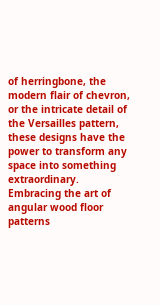of herringbone, the modern flair of chevron, or the intricate detail of the Versailles pattern, these designs have the power to transform any space into something extraordinary. Embracing the art of angular wood floor patterns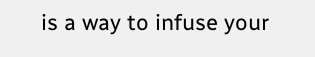is a way to infuse your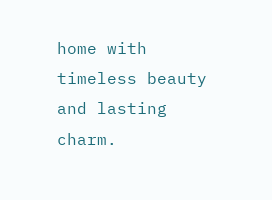home with timeless beauty and lasting charm.